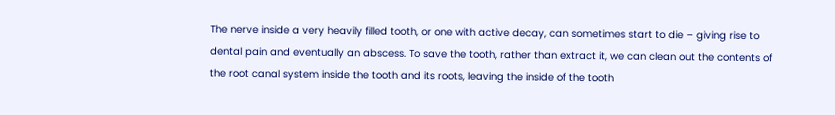The nerve inside a very heavily filled tooth, or one with active decay, can sometimes start to die – giving rise to dental pain and eventually an abscess. To save the tooth, rather than extract it, we can clean out the contents of the root canal system inside the tooth and its roots, leaving the inside of the tooth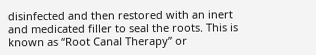disinfected and then restored with an inert and medicated filler to seal the roots. This is known as “Root Canal Therapy” or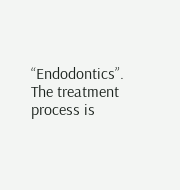“Endodontics”. The treatment process is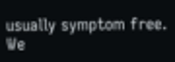usually symptom free. We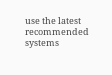use the latest recommended systems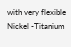with very flexible Nickel -Titanium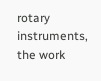rotary instruments, the work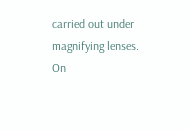carried out under magnifying lenses. On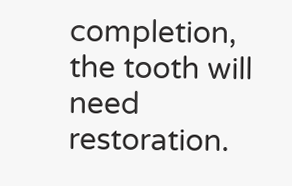completion, the tooth will need restoration.